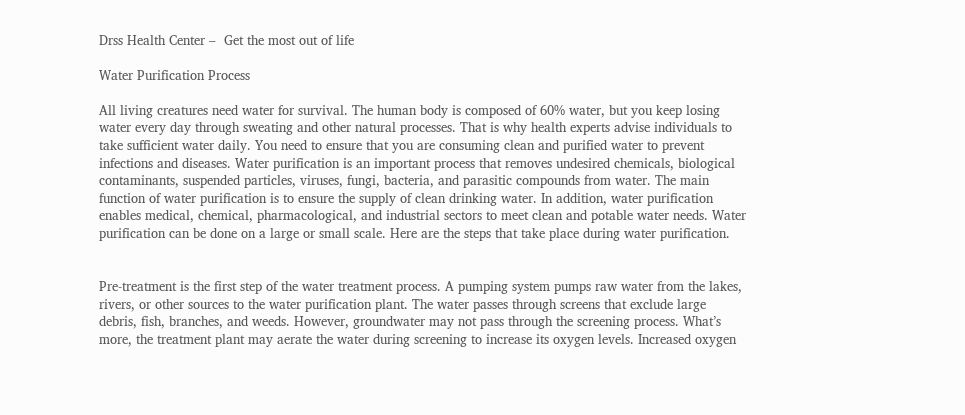Drss Health Center –  Get the most out of life

Water Purification Process

All living creatures need water for survival. The human body is composed of 60% water, but you keep losing water every day through sweating and other natural processes. That is why health experts advise individuals to take sufficient water daily. You need to ensure that you are consuming clean and purified water to prevent infections and diseases. Water purification is an important process that removes undesired chemicals, biological contaminants, suspended particles, viruses, fungi, bacteria, and parasitic compounds from water. The main function of water purification is to ensure the supply of clean drinking water. In addition, water purification enables medical, chemical, pharmacological, and industrial sectors to meet clean and potable water needs. Water purification can be done on a large or small scale. Here are the steps that take place during water purification.


Pre-treatment is the first step of the water treatment process. A pumping system pumps raw water from the lakes, rivers, or other sources to the water purification plant. The water passes through screens that exclude large debris, fish, branches, and weeds. However, groundwater may not pass through the screening process. What’s more, the treatment plant may aerate the water during screening to increase its oxygen levels. Increased oxygen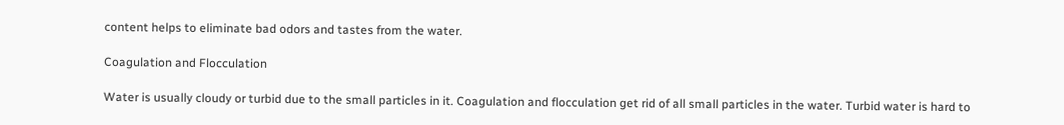content helps to eliminate bad odors and tastes from the water.

Coagulation and Flocculation

Water is usually cloudy or turbid due to the small particles in it. Coagulation and flocculation get rid of all small particles in the water. Turbid water is hard to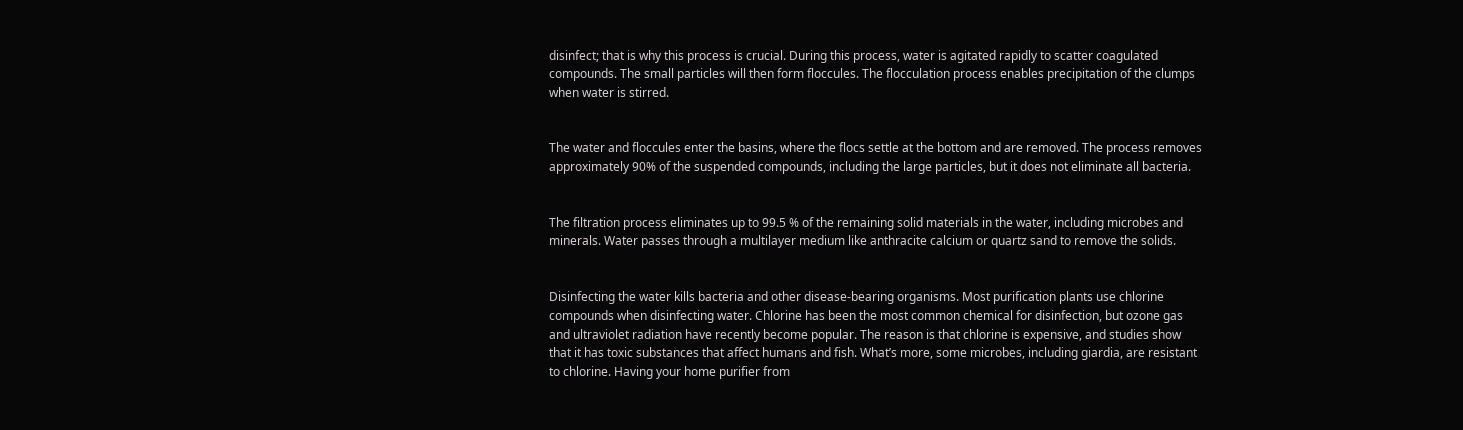disinfect; that is why this process is crucial. During this process, water is agitated rapidly to scatter coagulated compounds. The small particles will then form floccules. The flocculation process enables precipitation of the clumps when water is stirred.


The water and floccules enter the basins, where the flocs settle at the bottom and are removed. The process removes approximately 90% of the suspended compounds, including the large particles, but it does not eliminate all bacteria.


The filtration process eliminates up to 99.5 % of the remaining solid materials in the water, including microbes and minerals. Water passes through a multilayer medium like anthracite calcium or quartz sand to remove the solids.


Disinfecting the water kills bacteria and other disease-bearing organisms. Most purification plants use chlorine compounds when disinfecting water. Chlorine has been the most common chemical for disinfection, but ozone gas and ultraviolet radiation have recently become popular. The reason is that chlorine is expensive, and studies show that it has toxic substances that affect humans and fish. What’s more, some microbes, including giardia, are resistant to chlorine. Having your home purifier from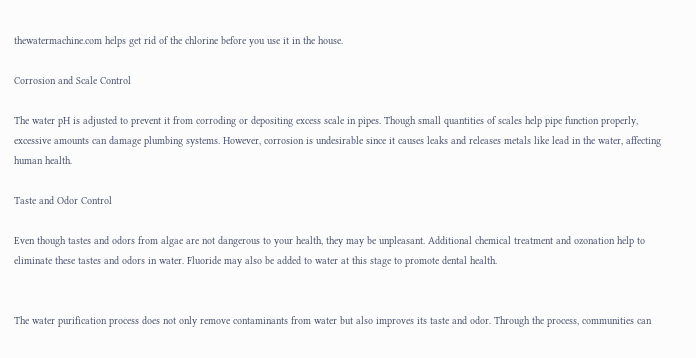thewatermachine.com helps get rid of the chlorine before you use it in the house.

Corrosion and Scale Control

The water pH is adjusted to prevent it from corroding or depositing excess scale in pipes. Though small quantities of scales help pipe function properly, excessive amounts can damage plumbing systems. However, corrosion is undesirable since it causes leaks and releases metals like lead in the water, affecting human health.

Taste and Odor Control

Even though tastes and odors from algae are not dangerous to your health, they may be unpleasant. Additional chemical treatment and ozonation help to eliminate these tastes and odors in water. Fluoride may also be added to water at this stage to promote dental health.


The water purification process does not only remove contaminants from water but also improves its taste and odor. Through the process, communities can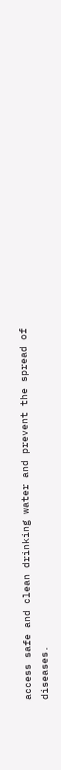access safe and clean drinking water and prevent the spread of diseases.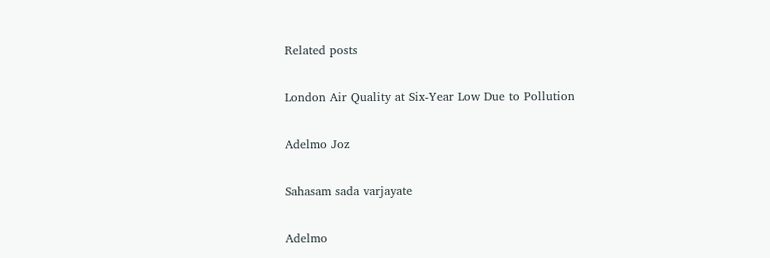Related posts

London Air Quality at Six-Year Low Due to Pollution

Adelmo Joz

Sahasam sada varjayate

Adelmo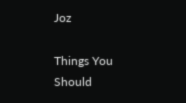Joz

Things You Should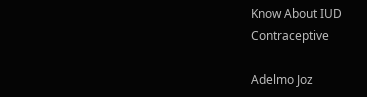Know About IUD Contraceptive

Adelmo Joz